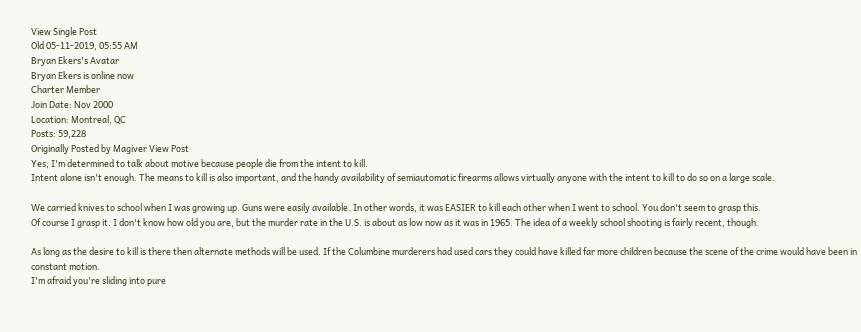View Single Post
Old 05-11-2019, 05:55 AM
Bryan Ekers's Avatar
Bryan Ekers is online now
Charter Member
Join Date: Nov 2000
Location: Montreal, QC
Posts: 59,228
Originally Posted by Magiver View Post
Yes, I'm determined to talk about motive because people die from the intent to kill.
Intent alone isn't enough. The means to kill is also important, and the handy availability of semiautomatic firearms allows virtually anyone with the intent to kill to do so on a large scale.

We carried knives to school when I was growing up. Guns were easily available. In other words, it was EASIER to kill each other when I went to school. You don't seem to grasp this.
Of course I grasp it. I don't know how old you are, but the murder rate in the U.S. is about as low now as it was in 1965. The idea of a weekly school shooting is fairly recent, though.

As long as the desire to kill is there then alternate methods will be used. If the Columbine murderers had used cars they could have killed far more children because the scene of the crime would have been in constant motion.
I'm afraid you're sliding into pure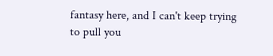fantasy here, and I can't keep trying to pull you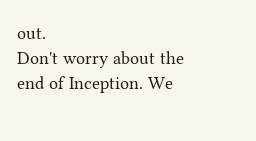out.
Don't worry about the end of Inception. We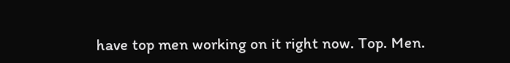have top men working on it right now. Top. Men.